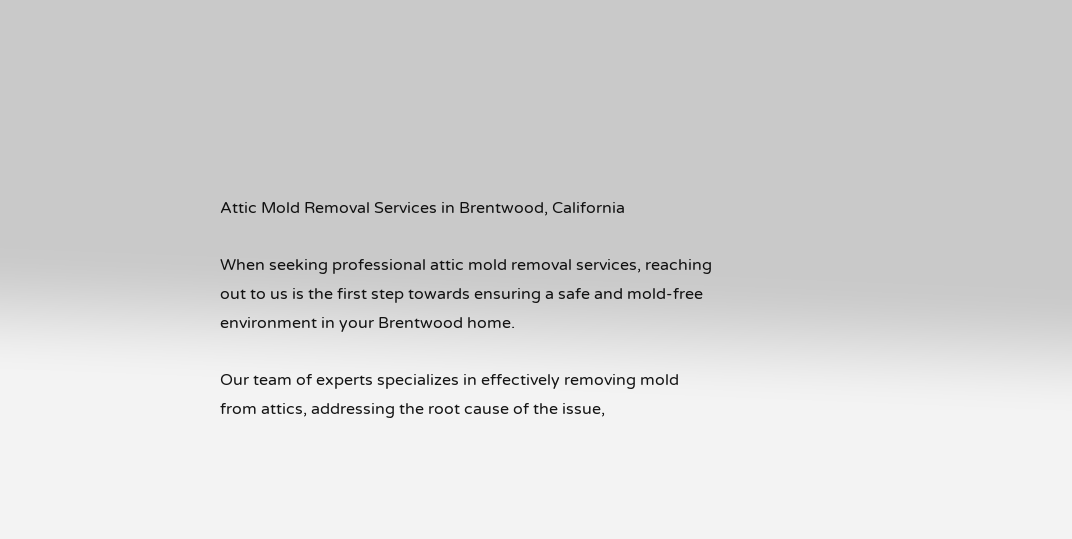Attic Mold Removal Services in Brentwood, California

When seeking professional attic mold removal services, reaching out to us is the first step towards ensuring a safe and mold-free environment in your Brentwood home.

Our team of experts specializes in effectively removing mold from attics, addressing the root cause of the issue,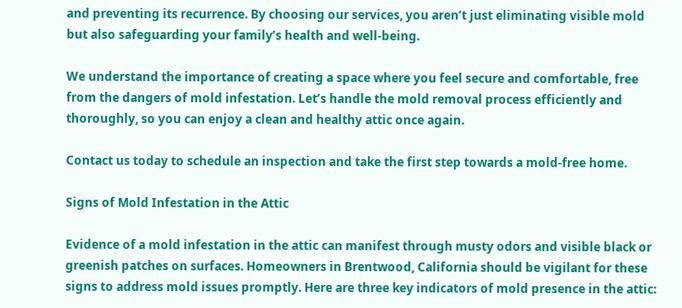and preventing its recurrence. By choosing our services, you aren’t just eliminating visible mold but also safeguarding your family’s health and well-being.

We understand the importance of creating a space where you feel secure and comfortable, free from the dangers of mold infestation. Let’s handle the mold removal process efficiently and thoroughly, so you can enjoy a clean and healthy attic once again.

Contact us today to schedule an inspection and take the first step towards a mold-free home.

Signs of Mold Infestation in the Attic

Evidence of a mold infestation in the attic can manifest through musty odors and visible black or greenish patches on surfaces. Homeowners in Brentwood, California should be vigilant for these signs to address mold issues promptly. Here are three key indicators of mold presence in the attic: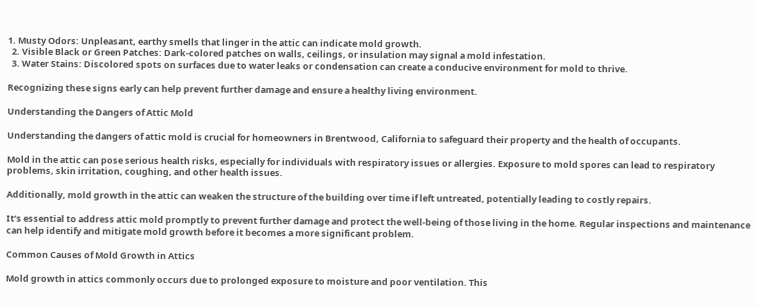1. Musty Odors: Unpleasant, earthy smells that linger in the attic can indicate mold growth.
  2. Visible Black or Green Patches: Dark-colored patches on walls, ceilings, or insulation may signal a mold infestation.
  3. Water Stains: Discolored spots on surfaces due to water leaks or condensation can create a conducive environment for mold to thrive.

Recognizing these signs early can help prevent further damage and ensure a healthy living environment.

Understanding the Dangers of Attic Mold

Understanding the dangers of attic mold is crucial for homeowners in Brentwood, California to safeguard their property and the health of occupants.

Mold in the attic can pose serious health risks, especially for individuals with respiratory issues or allergies. Exposure to mold spores can lead to respiratory problems, skin irritation, coughing, and other health issues.

Additionally, mold growth in the attic can weaken the structure of the building over time if left untreated, potentially leading to costly repairs.

It’s essential to address attic mold promptly to prevent further damage and protect the well-being of those living in the home. Regular inspections and maintenance can help identify and mitigate mold growth before it becomes a more significant problem.

Common Causes of Mold Growth in Attics

Mold growth in attics commonly occurs due to prolonged exposure to moisture and poor ventilation. This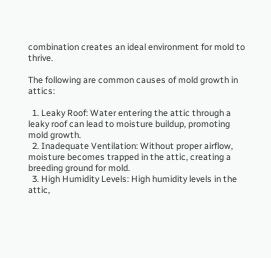combination creates an ideal environment for mold to thrive.

The following are common causes of mold growth in attics:

  1. Leaky Roof: Water entering the attic through a leaky roof can lead to moisture buildup, promoting mold growth.
  2. Inadequate Ventilation: Without proper airflow, moisture becomes trapped in the attic, creating a breeding ground for mold.
  3. High Humidity Levels: High humidity levels in the attic,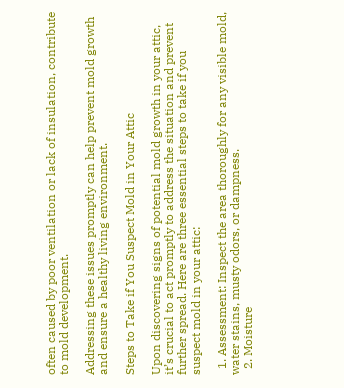often caused by poor ventilation or lack of insulation, contribute to mold development.

Addressing these issues promptly can help prevent mold growth and ensure a healthy living environment.

Steps to Take if You Suspect Mold in Your Attic

Upon discovering signs of potential mold growth in your attic, it’s crucial to act promptly to address the situation and prevent further spread. Here are three essential steps to take if you suspect mold in your attic:

  1. Assessment: Inspect the area thoroughly for any visible mold, water stains, musty odors, or dampness.
  2. Moisture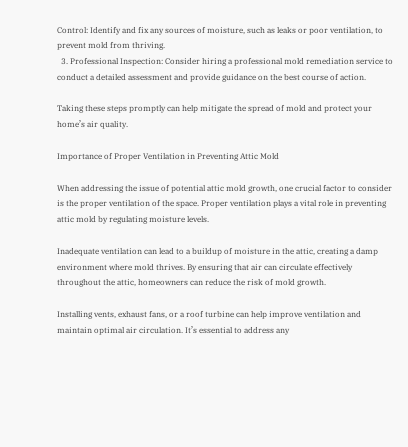Control: Identify and fix any sources of moisture, such as leaks or poor ventilation, to prevent mold from thriving.
  3. Professional Inspection: Consider hiring a professional mold remediation service to conduct a detailed assessment and provide guidance on the best course of action.

Taking these steps promptly can help mitigate the spread of mold and protect your home’s air quality.

Importance of Proper Ventilation in Preventing Attic Mold

When addressing the issue of potential attic mold growth, one crucial factor to consider is the proper ventilation of the space. Proper ventilation plays a vital role in preventing attic mold by regulating moisture levels.

Inadequate ventilation can lead to a buildup of moisture in the attic, creating a damp environment where mold thrives. By ensuring that air can circulate effectively throughout the attic, homeowners can reduce the risk of mold growth.

Installing vents, exhaust fans, or a roof turbine can help improve ventilation and maintain optimal air circulation. It’s essential to address any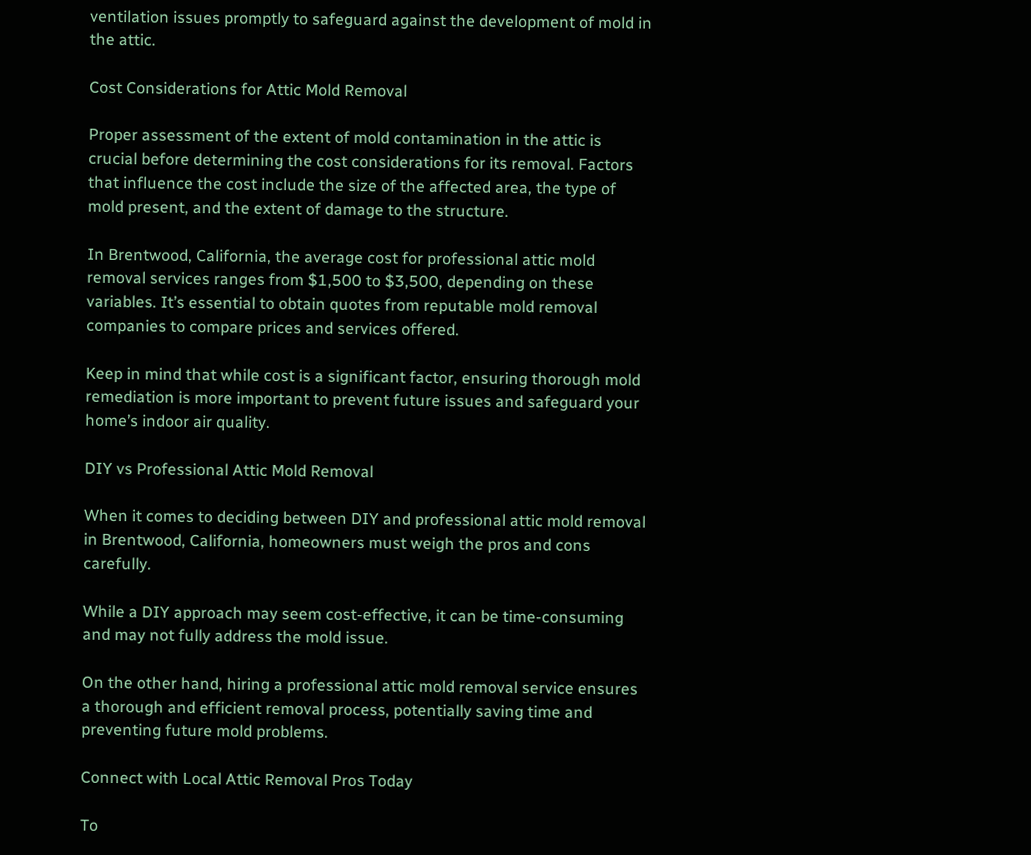ventilation issues promptly to safeguard against the development of mold in the attic.

Cost Considerations for Attic Mold Removal

Proper assessment of the extent of mold contamination in the attic is crucial before determining the cost considerations for its removal. Factors that influence the cost include the size of the affected area, the type of mold present, and the extent of damage to the structure.

In Brentwood, California, the average cost for professional attic mold removal services ranges from $1,500 to $3,500, depending on these variables. It’s essential to obtain quotes from reputable mold removal companies to compare prices and services offered.

Keep in mind that while cost is a significant factor, ensuring thorough mold remediation is more important to prevent future issues and safeguard your home’s indoor air quality.

DIY vs Professional Attic Mold Removal

When it comes to deciding between DIY and professional attic mold removal in Brentwood, California, homeowners must weigh the pros and cons carefully.

While a DIY approach may seem cost-effective, it can be time-consuming and may not fully address the mold issue.

On the other hand, hiring a professional attic mold removal service ensures a thorough and efficient removal process, potentially saving time and preventing future mold problems.

Connect with Local Attic Removal Pros Today

To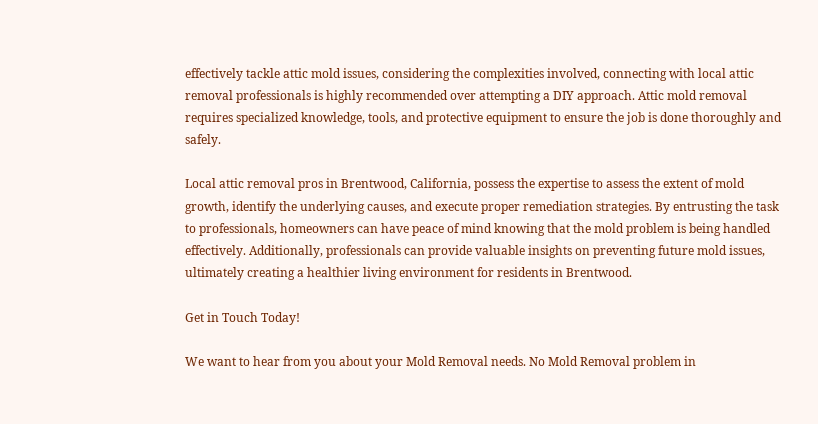effectively tackle attic mold issues, considering the complexities involved, connecting with local attic removal professionals is highly recommended over attempting a DIY approach. Attic mold removal requires specialized knowledge, tools, and protective equipment to ensure the job is done thoroughly and safely.

Local attic removal pros in Brentwood, California, possess the expertise to assess the extent of mold growth, identify the underlying causes, and execute proper remediation strategies. By entrusting the task to professionals, homeowners can have peace of mind knowing that the mold problem is being handled effectively. Additionally, professionals can provide valuable insights on preventing future mold issues, ultimately creating a healthier living environment for residents in Brentwood.

Get in Touch Today!

We want to hear from you about your Mold Removal needs. No Mold Removal problem in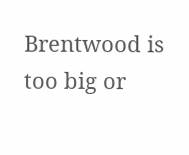Brentwood is too big or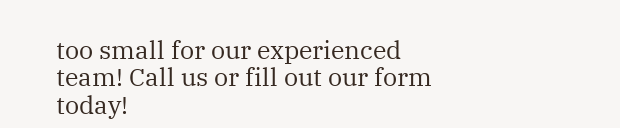too small for our experienced team! Call us or fill out our form today!